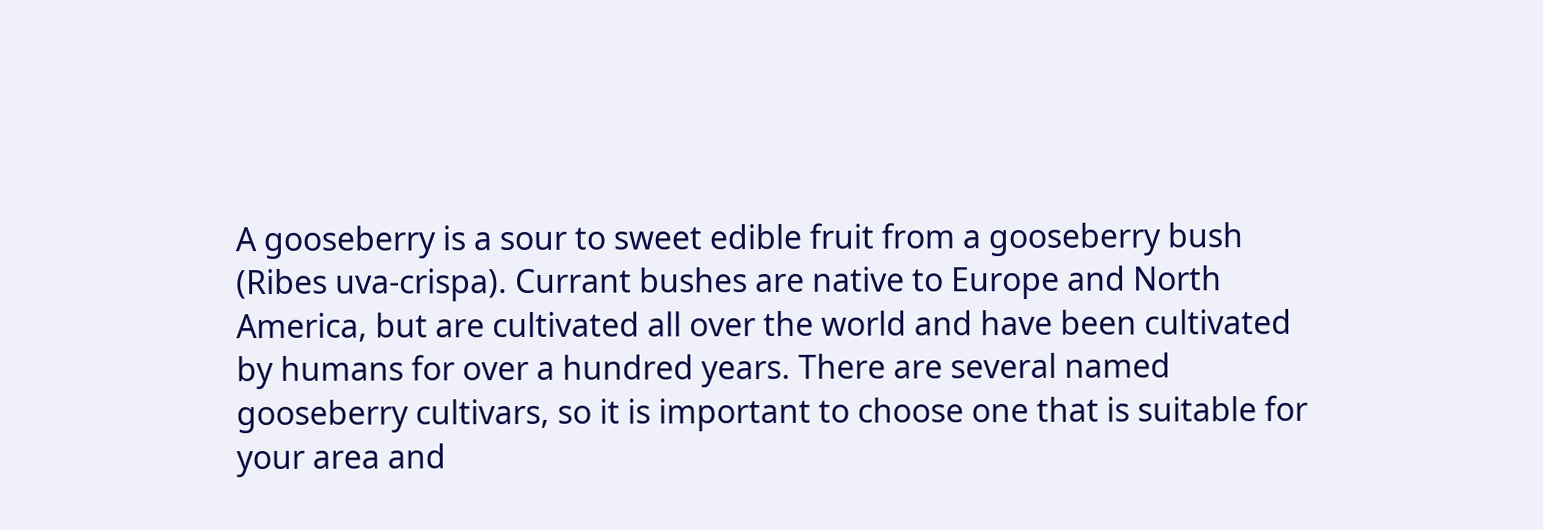A gooseberry is a sour to sweet edible fruit from a gooseberry bush (Ribes uva-crispa). Currant bushes are native to Europe and North America, but are cultivated all over the world and have been cultivated by humans for over a hundred years. There are several named gooseberry cultivars, so it is important to choose one that is suitable for your area and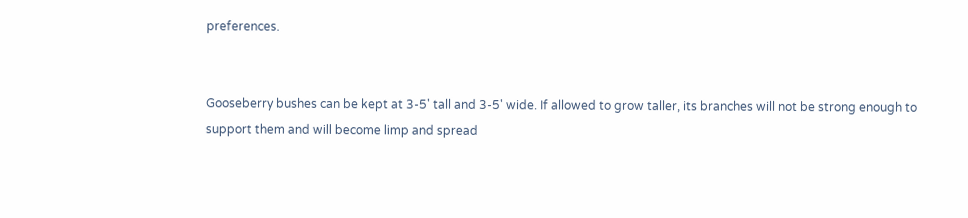preferences.


Gooseberry bushes can be kept at 3-5' tall and 3-5' wide. If allowed to grow taller, its branches will not be strong enough to support them and will become limp and spread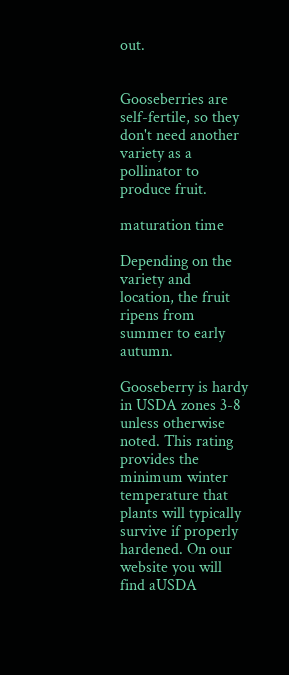out.


Gooseberries are self-fertile, so they don't need another variety as a pollinator to produce fruit.

maturation time

Depending on the variety and location, the fruit ripens from summer to early autumn.

Gooseberry is hardy in USDA zones 3-8 unless otherwise noted. This rating provides the minimum winter temperature that plants will typically survive if properly hardened. On our website you will find aUSDA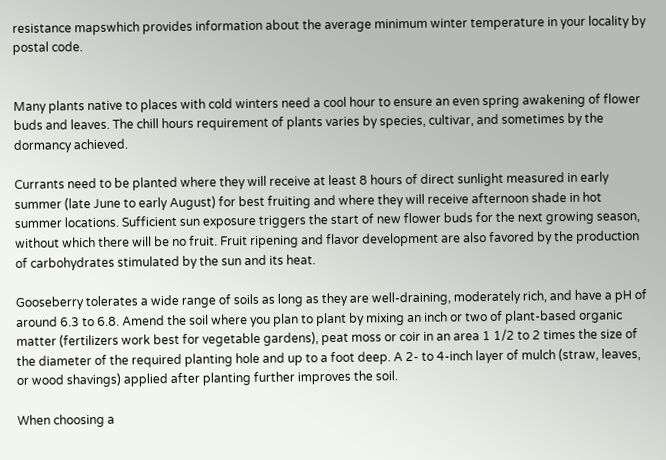resistance mapswhich provides information about the average minimum winter temperature in your locality by postal code.


Many plants native to places with cold winters need a cool hour to ensure an even spring awakening of flower buds and leaves. The chill hours requirement of plants varies by species, cultivar, and sometimes by the dormancy achieved.

Currants need to be planted where they will receive at least 8 hours of direct sunlight measured in early summer (late June to early August) for best fruiting and where they will receive afternoon shade in hot summer locations. Sufficient sun exposure triggers the start of new flower buds for the next growing season, without which there will be no fruit. Fruit ripening and flavor development are also favored by the production of carbohydrates stimulated by the sun and its heat.

Gooseberry tolerates a wide range of soils as long as they are well-draining, moderately rich, and have a pH of around 6.3 to 6.8. Amend the soil where you plan to plant by mixing an inch or two of plant-based organic matter (fertilizers work best for vegetable gardens), peat moss or coir in an area 1 1/2 to 2 times the size of the diameter of the required planting hole and up to a foot deep. A 2- to 4-inch layer of mulch (straw, leaves, or wood shavings) applied after planting further improves the soil.

When choosing a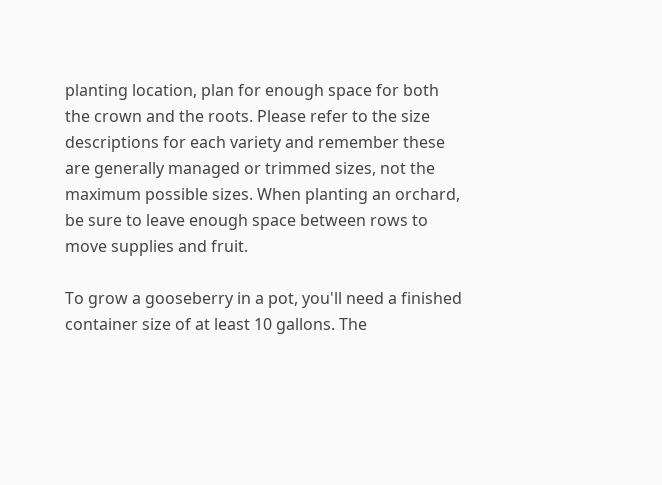planting location, plan for enough space for both the crown and the roots. Please refer to the size descriptions for each variety and remember these are generally managed or trimmed sizes, not the maximum possible sizes. When planting an orchard, be sure to leave enough space between rows to move supplies and fruit.

To grow a gooseberry in a pot, you'll need a finished container size of at least 10 gallons. The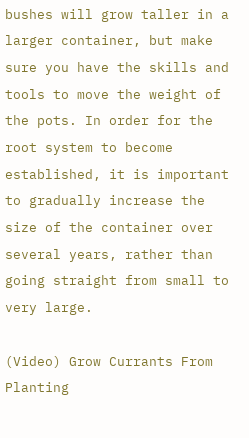bushes will grow taller in a larger container, but make sure you have the skills and tools to move the weight of the pots. In order for the root system to become established, it is important to gradually increase the size of the container over several years, rather than going straight from small to very large.

(Video) Grow Currants From Planting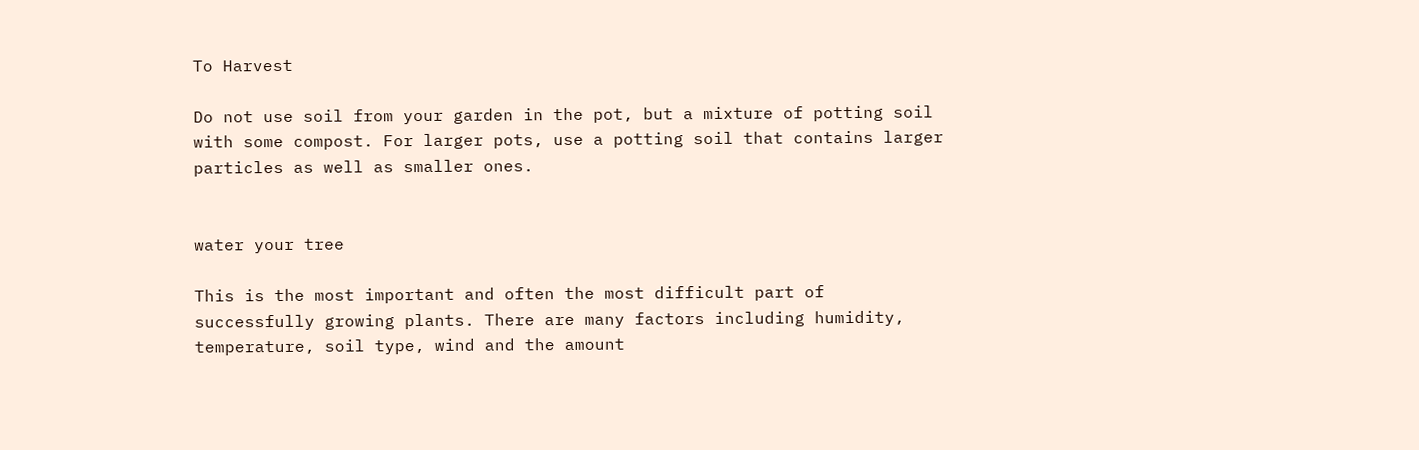To Harvest

Do not use soil from your garden in the pot, but a mixture of potting soil with some compost. For larger pots, use a potting soil that contains larger particles as well as smaller ones.


water your tree

This is the most important and often the most difficult part of successfully growing plants. There are many factors including humidity, temperature, soil type, wind and the amount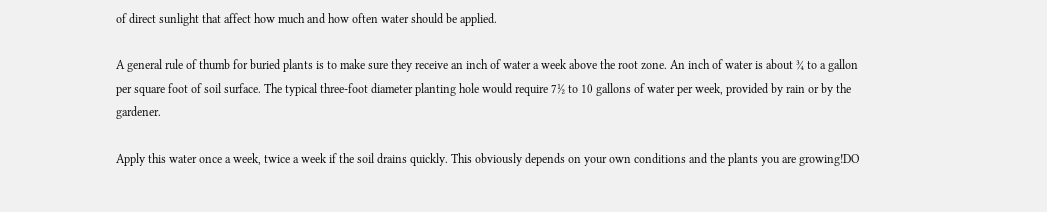of direct sunlight that affect how much and how often water should be applied.

A general rule of thumb for buried plants is to make sure they receive an inch of water a week above the root zone. An inch of water is about ¾ to a gallon per square foot of soil surface. The typical three-foot diameter planting hole would require 7½ to 10 gallons of water per week, provided by rain or by the gardener.

Apply this water once a week, twice a week if the soil drains quickly. This obviously depends on your own conditions and the plants you are growing!DO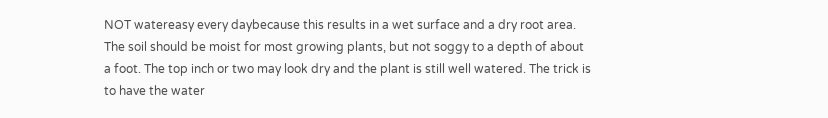NOT watereasy every daybecause this results in a wet surface and a dry root area. The soil should be moist for most growing plants, but not soggy to a depth of about a foot. The top inch or two may look dry and the plant is still well watered. The trick is to have the water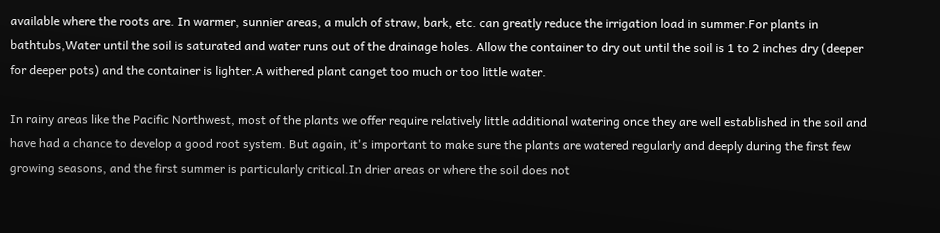available where the roots are. In warmer, sunnier areas, a mulch of straw, bark, etc. can greatly reduce the irrigation load in summer.For plants in bathtubs,Water until the soil is saturated and water runs out of the drainage holes. Allow the container to dry out until the soil is 1 to 2 inches dry (deeper for deeper pots) and the container is lighter.A withered plant canget too much or too little water.

In rainy areas like the Pacific Northwest, most of the plants we offer require relatively little additional watering once they are well established in the soil and have had a chance to develop a good root system. But again, it's important to make sure the plants are watered regularly and deeply during the first few growing seasons, and the first summer is particularly critical.In drier areas or where the soil does not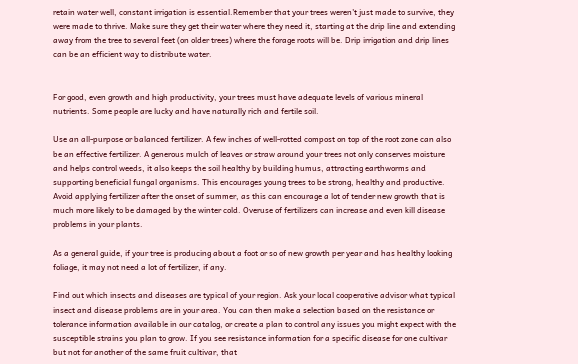retain water well, constant irrigation is essential.Remember that your trees weren't just made to survive, they were made to thrive. Make sure they get their water where they need it, starting at the drip line and extending away from the tree to several feet (on older trees) where the forage roots will be. Drip irrigation and drip lines can be an efficient way to distribute water.


For good, even growth and high productivity, your trees must have adequate levels of various mineral nutrients. Some people are lucky and have naturally rich and fertile soil.

Use an all-purpose or balanced fertilizer. A few inches of well-rotted compost on top of the root zone can also be an effective fertilizer. A generous mulch of leaves or straw around your trees not only conserves moisture and helps control weeds, it also keeps the soil healthy by building humus, attracting earthworms and supporting beneficial fungal organisms. This encourages young trees to be strong, healthy and productive. Avoid applying fertilizer after the onset of summer, as this can encourage a lot of tender new growth that is much more likely to be damaged by the winter cold. Overuse of fertilizers can increase and even kill disease problems in your plants.

As a general guide, if your tree is producing about a foot or so of new growth per year and has healthy looking foliage, it may not need a lot of fertilizer, if any.

Find out which insects and diseases are typical of your region. Ask your local cooperative advisor what typical insect and disease problems are in your area. You can then make a selection based on the resistance or tolerance information available in our catalog, or create a plan to control any issues you might expect with the susceptible strains you plan to grow. If you see resistance information for a specific disease for one cultivar but not for another of the same fruit cultivar, that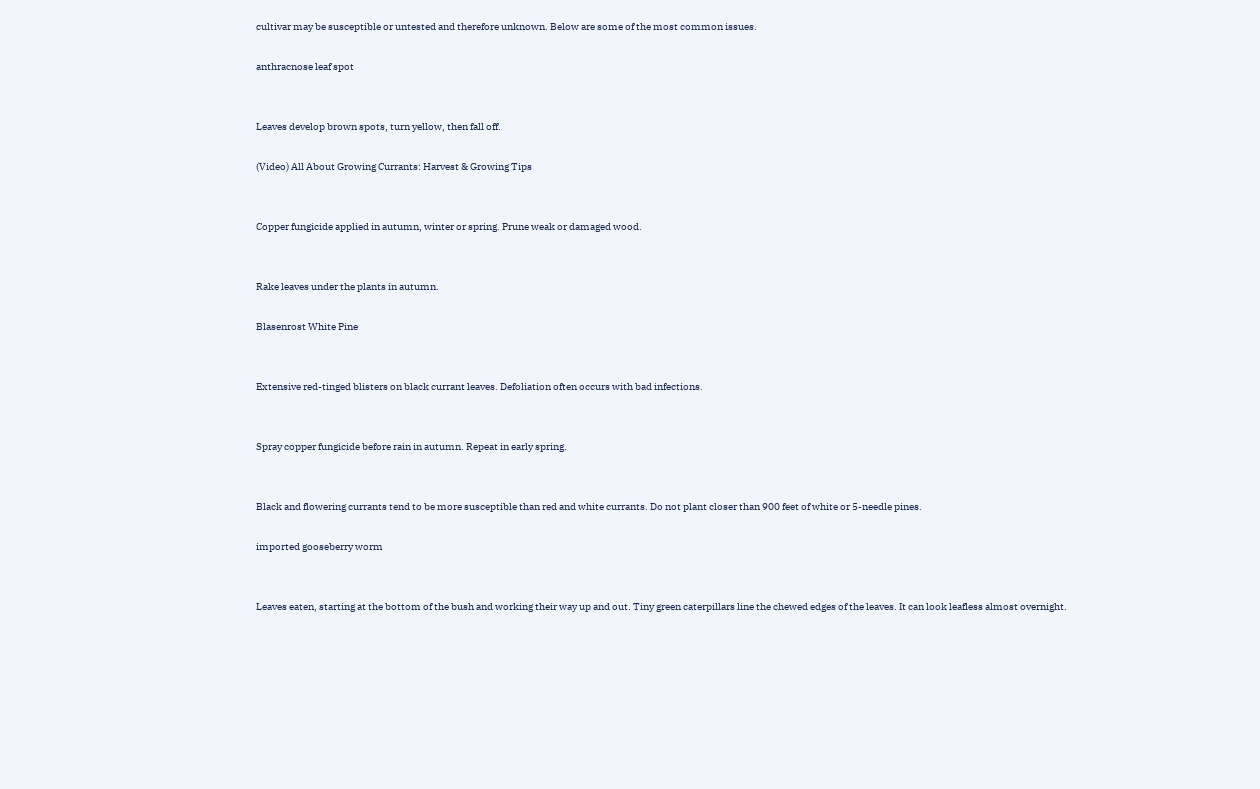cultivar may be susceptible or untested and therefore unknown. Below are some of the most common issues.

anthracnose leaf spot


Leaves develop brown spots, turn yellow, then fall off.

(Video) All About Growing Currants: Harvest & Growing Tips


Copper fungicide applied in autumn, winter or spring. Prune weak or damaged wood.


Rake leaves under the plants in autumn.

Blasenrost White Pine


Extensive red-tinged blisters on black currant leaves. Defoliation often occurs with bad infections.


Spray copper fungicide before rain in autumn. Repeat in early spring.


Black and flowering currants tend to be more susceptible than red and white currants. Do not plant closer than 900 feet of white or 5-needle pines.

imported gooseberry worm


Leaves eaten, starting at the bottom of the bush and working their way up and out. Tiny green caterpillars line the chewed edges of the leaves. It can look leafless almost overnight.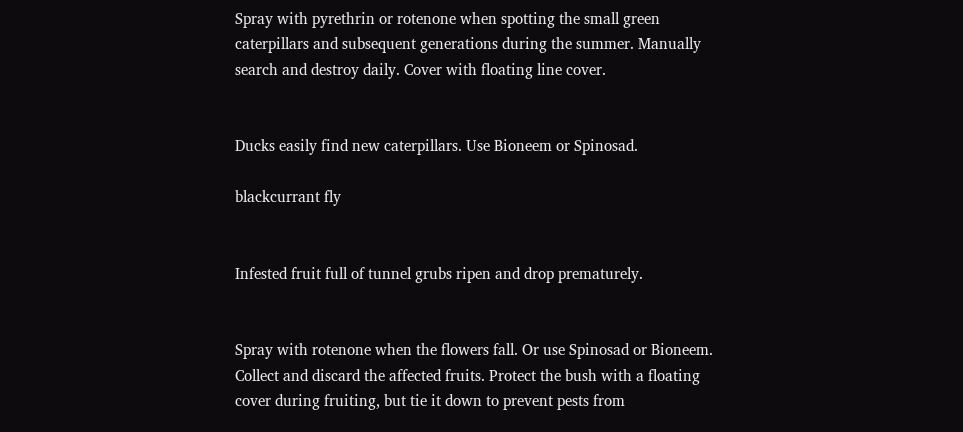Spray with pyrethrin or rotenone when spotting the small green caterpillars and subsequent generations during the summer. Manually search and destroy daily. Cover with floating line cover.


Ducks easily find new caterpillars. Use Bioneem or Spinosad.

blackcurrant fly


Infested fruit full of tunnel grubs ripen and drop prematurely.


Spray with rotenone when the flowers fall. Or use Spinosad or Bioneem. Collect and discard the affected fruits. Protect the bush with a floating cover during fruiting, but tie it down to prevent pests from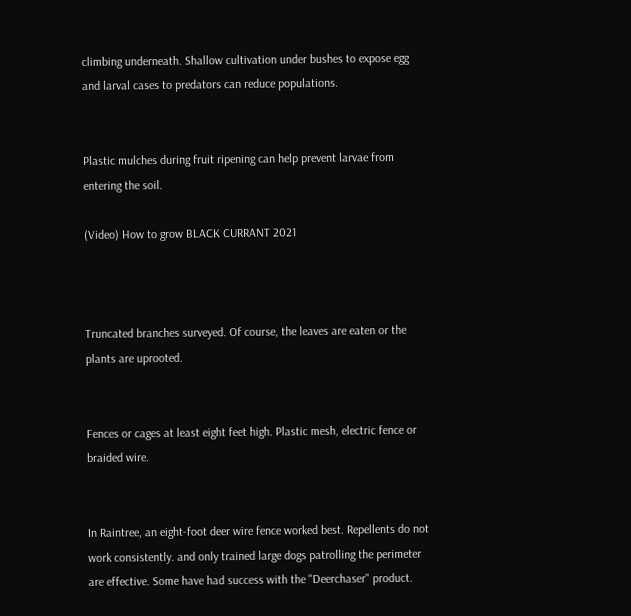climbing underneath. Shallow cultivation under bushes to expose egg and larval cases to predators can reduce populations.


Plastic mulches during fruit ripening can help prevent larvae from entering the soil.

(Video) How to grow BLACK CURRANT 2021



Truncated branches surveyed. Of course, the leaves are eaten or the plants are uprooted.


Fences or cages at least eight feet high. Plastic mesh, electric fence or braided wire.


In Raintree, an eight-foot deer wire fence worked best. Repellents do not work consistently. and only trained large dogs patrolling the perimeter are effective. Some have had success with the "Deerchaser" product.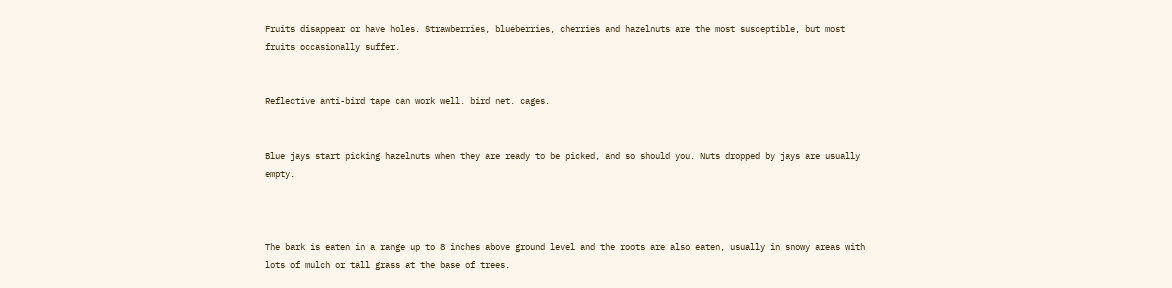Fruits disappear or have holes. Strawberries, blueberries, cherries and hazelnuts are the most susceptible, but most fruits occasionally suffer.


Reflective anti-bird tape can work well. bird net. cages.


Blue jays start picking hazelnuts when they are ready to be picked, and so should you. Nuts dropped by jays are usually empty.



The bark is eaten in a range up to 8 inches above ground level and the roots are also eaten, usually in snowy areas with lots of mulch or tall grass at the base of trees.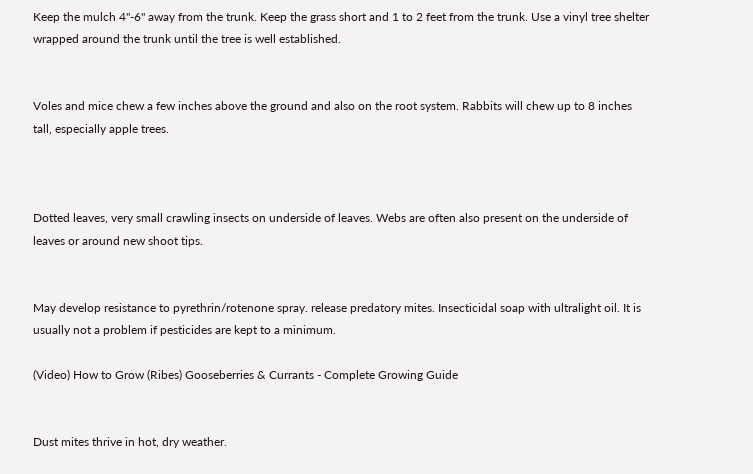Keep the mulch 4"-6" away from the trunk. Keep the grass short and 1 to 2 feet from the trunk. Use a vinyl tree shelter wrapped around the trunk until the tree is well established.


Voles and mice chew a few inches above the ground and also on the root system. Rabbits will chew up to 8 inches tall, especially apple trees.



Dotted leaves, very small crawling insects on underside of leaves. Webs are often also present on the underside of leaves or around new shoot tips.


May develop resistance to pyrethrin/rotenone spray. release predatory mites. Insecticidal soap with ultralight oil. It is usually not a problem if pesticides are kept to a minimum.

(Video) How to Grow (Ribes) Gooseberries & Currants - Complete Growing Guide


Dust mites thrive in hot, dry weather.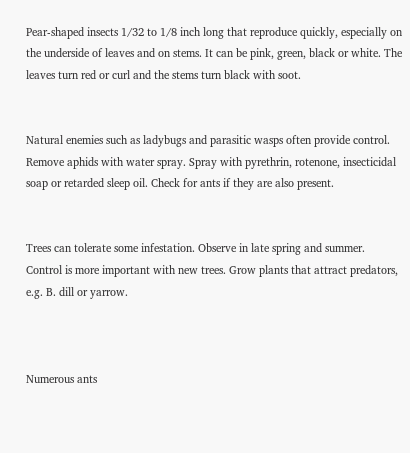Pear-shaped insects 1/32 to 1/8 inch long that reproduce quickly, especially on the underside of leaves and on stems. It can be pink, green, black or white. The leaves turn red or curl and the stems turn black with soot.


Natural enemies such as ladybugs and parasitic wasps often provide control. Remove aphids with water spray. Spray with pyrethrin, rotenone, insecticidal soap or retarded sleep oil. Check for ants if they are also present.


Trees can tolerate some infestation. Observe in late spring and summer. Control is more important with new trees. Grow plants that attract predators, e.g. B. dill or yarrow.



Numerous ants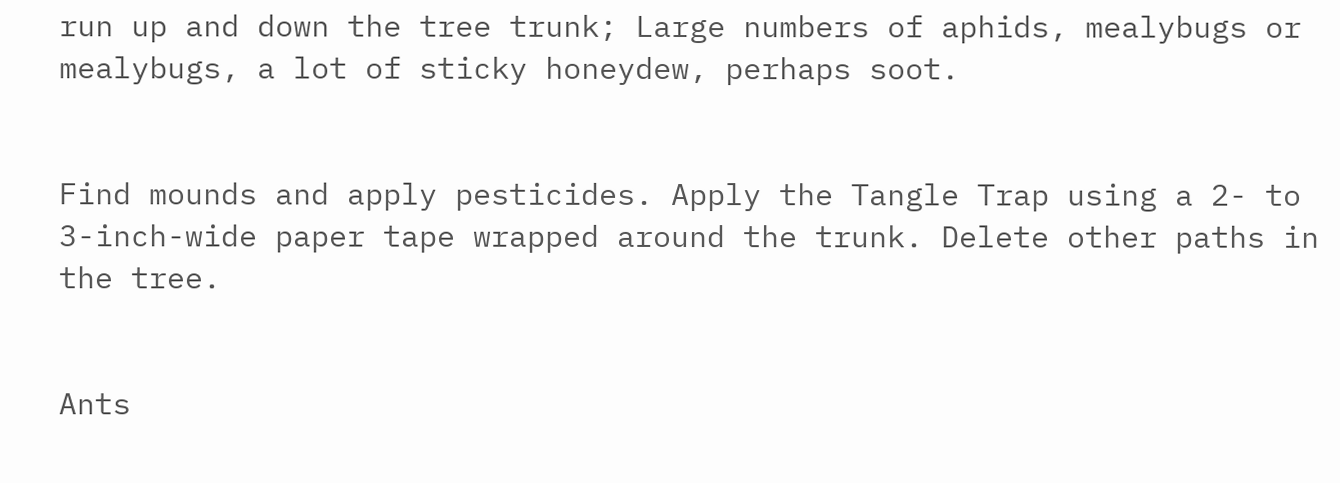run up and down the tree trunk; Large numbers of aphids, mealybugs or mealybugs, a lot of sticky honeydew, perhaps soot.


Find mounds and apply pesticides. Apply the Tangle Trap using a 2- to 3-inch-wide paper tape wrapped around the trunk. Delete other paths in the tree.


Ants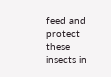feed and protect these insects in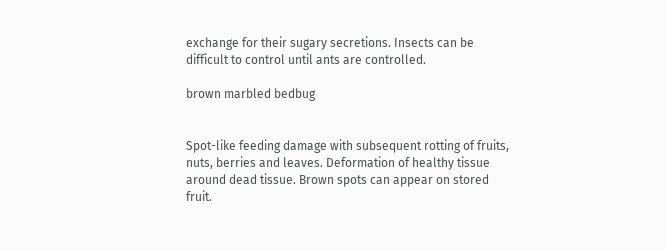exchange for their sugary secretions. Insects can be difficult to control until ants are controlled.

brown marbled bedbug


Spot-like feeding damage with subsequent rotting of fruits, nuts, berries and leaves. Deformation of healthy tissue around dead tissue. Brown spots can appear on stored fruit.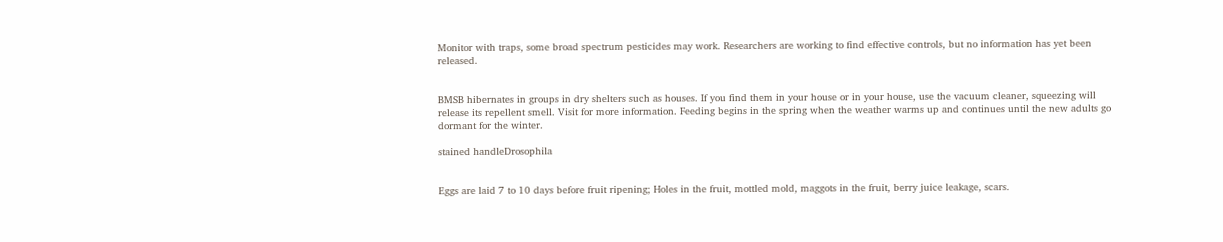Monitor with traps, some broad spectrum pesticides may work. Researchers are working to find effective controls, but no information has yet been released.


BMSB hibernates in groups in dry shelters such as houses. If you find them in your house or in your house, use the vacuum cleaner, squeezing will release its repellent smell. Visit for more information. Feeding begins in the spring when the weather warms up and continues until the new adults go dormant for the winter.

stained handleDrosophila


Eggs are laid 7 to 10 days before fruit ripening; Holes in the fruit, mottled mold, maggots in the fruit, berry juice leakage, scars.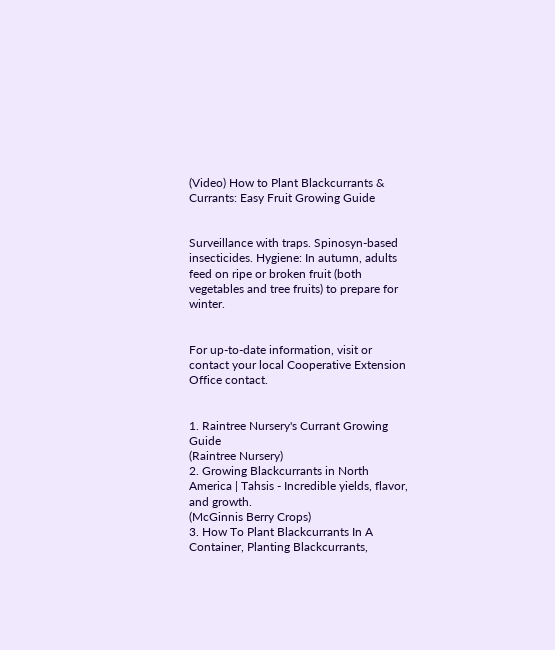(Video) How to Plant Blackcurrants & Currants: Easy Fruit Growing Guide


Surveillance with traps. Spinosyn-based insecticides. Hygiene: In autumn, adults feed on ripe or broken fruit (both vegetables and tree fruits) to prepare for winter.


For up-to-date information, visit or contact your local Cooperative Extension Office contact.


1. Raintree Nursery's Currant Growing Guide
(Raintree Nursery)
2. Growing Blackcurrants in North America | Tahsis - Incredible yields, flavor, and growth.
(McGinnis Berry Crops)
3. How To Plant Blackcurrants In A Container, Planting Blackcurrants,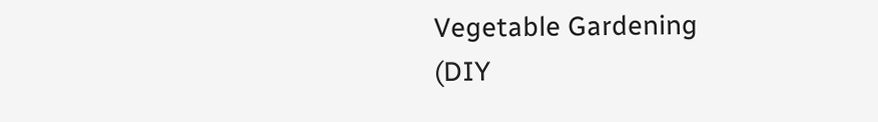Vegetable Gardening
(DIY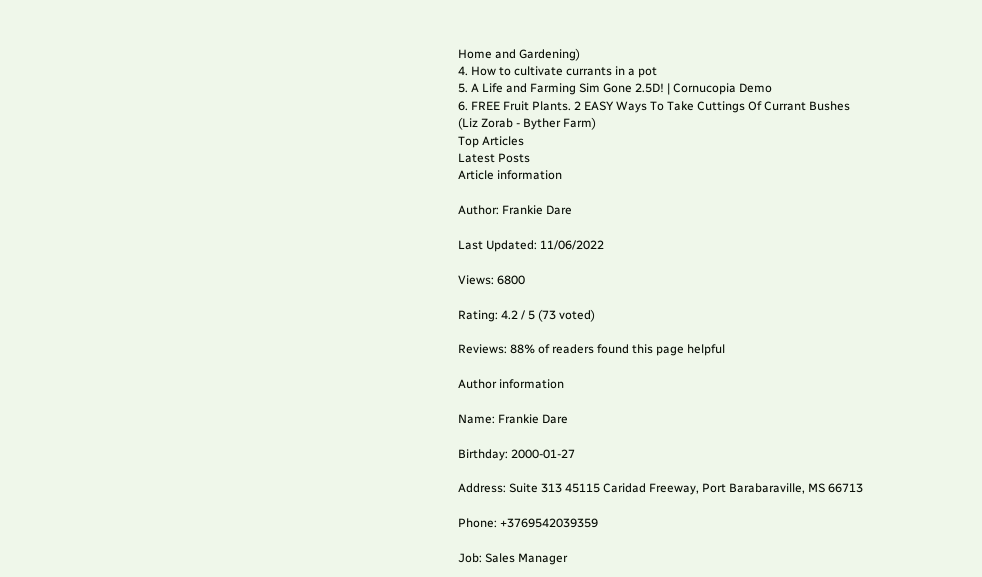Home and Gardening)
4. How to cultivate currants in a pot
5. A Life and Farming Sim Gone 2.5D! | Cornucopia Demo
6. FREE Fruit Plants. 2 EASY Ways To Take Cuttings Of Currant Bushes
(Liz Zorab - Byther Farm)
Top Articles
Latest Posts
Article information

Author: Frankie Dare

Last Updated: 11/06/2022

Views: 6800

Rating: 4.2 / 5 (73 voted)

Reviews: 88% of readers found this page helpful

Author information

Name: Frankie Dare

Birthday: 2000-01-27

Address: Suite 313 45115 Caridad Freeway, Port Barabaraville, MS 66713

Phone: +3769542039359

Job: Sales Manager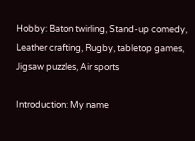Hobby: Baton twirling, Stand-up comedy, Leather crafting, Rugby, tabletop games, Jigsaw puzzles, Air sports

Introduction: My name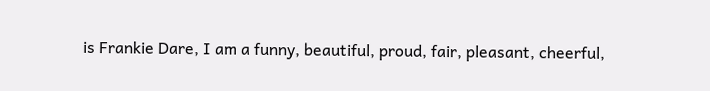is Frankie Dare, I am a funny, beautiful, proud, fair, pleasant, cheerful,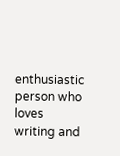enthusiastic person who loves writing and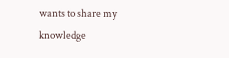wants to share my knowledge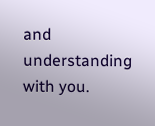and understanding with you.